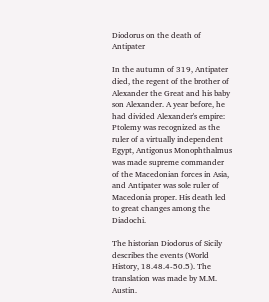Diodorus on the death of Antipater

In the autumn of 319, Antipater died, the regent of the brother of Alexander the Great and his baby son Alexander. A year before, he had divided Alexander's empire: Ptolemy was recognized as the ruler of a virtually independent Egypt, Antigonus Monophthalmus was made supreme commander of the Macedonian forces in Asia, and Antipater was sole ruler of Macedonia proper. His death led to great changes among the Diadochi.

The historian Diodorus of Sicily describes the events (World History, 18.48.4-50.5). The translation was made by M.M. Austin.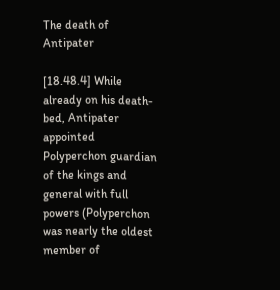The death of Antipater

[18.48.4] While already on his death-bed, Antipater appointed Polyperchon guardian of the kings and general with full powers (Polyperchon was nearly the oldest member of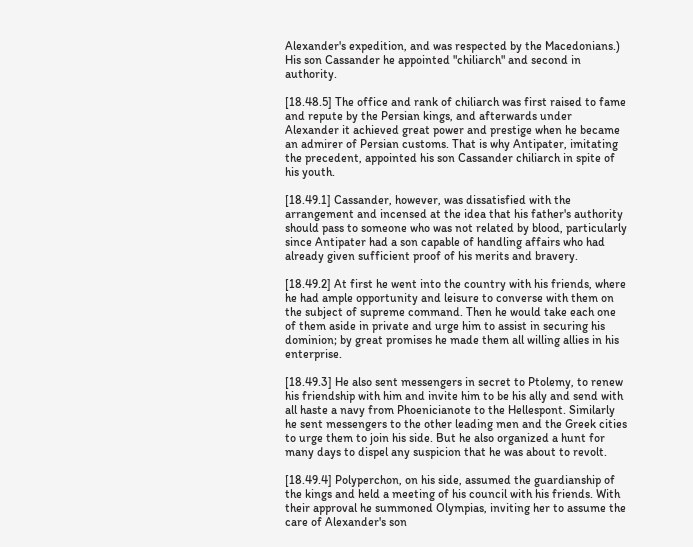Alexander's expedition, and was respected by the Macedonians.) His son Cassander he appointed "chiliarch" and second in authority.

[18.48.5] The office and rank of chiliarch was first raised to fame and repute by the Persian kings, and afterwards under Alexander it achieved great power and prestige when he became an admirer of Persian customs. That is why Antipater, imitating the precedent, appointed his son Cassander chiliarch in spite of his youth.

[18.49.1] Cassander, however, was dissatisfied with the arrangement and incensed at the idea that his father's authority should pass to someone who was not related by blood, particularly since Antipater had a son capable of handling affairs who had already given sufficient proof of his merits and bravery.

[18.49.2] At first he went into the country with his friends, where he had ample opportunity and leisure to converse with them on the subject of supreme command. Then he would take each one of them aside in private and urge him to assist in securing his dominion; by great promises he made them all willing allies in his enterprise.

[18.49.3] He also sent messengers in secret to Ptolemy, to renew his friendship with him and invite him to be his ally and send with all haste a navy from Phoenicianote to the Hellespont. Similarly he sent messengers to the other leading men and the Greek cities to urge them to join his side. But he also organized a hunt for many days to dispel any suspicion that he was about to revolt.

[18.49.4] Polyperchon, on his side, assumed the guardianship of the kings and held a meeting of his council with his friends. With their approval he summoned Olympias, inviting her to assume the care of Alexander's son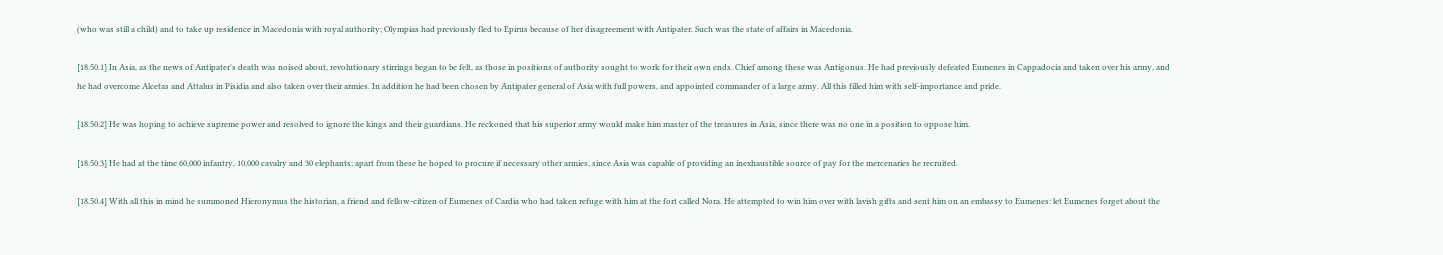(who was still a child) and to take up residence in Macedonia with royal authority; Olympias had previously fled to Epirus because of her disagreement with Antipater. Such was the state of affairs in Macedonia.

[18.50.1] In Asia, as the news of Antipater's death was noised about, revolutionary stirrings began to be felt, as those in positions of authority sought to work for their own ends. Chief among these was Antigonus. He had previously defeated Eumenes in Cappadocia and taken over his army, and he had overcome Alcetas and Attalus in Pisidia and also taken over their armies. In addition he had been chosen by Antipater general of Asia with full powers, and appointed commander of a large army. All this filled him with self-importance and pride.

[18.50.2] He was hoping to achieve supreme power and resolved to ignore the kings and their guardians. He reckoned that his superior army would make him master of the treasures in Asia, since there was no one in a position to oppose him.

[18.50.3] He had at the time 60,000 infantry, 10,000 cavalry and 30 elephants; apart from these he hoped to procure if necessary other armies, since Asia was capable of providing an inexhaustible source of pay for the mercenaries he recruited.

[18.50.4] With all this in mind he summoned Hieronymus the historian, a friend and fellow-citizen of Eumenes of Cardia who had taken refuge with him at the fort called Nora. He attempted to win him over with lavish gifts and sent him on an embassy to Eumenes: let Eumenes forget about the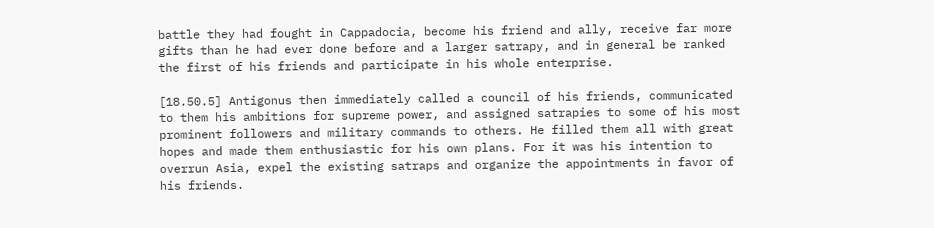battle they had fought in Cappadocia, become his friend and ally, receive far more gifts than he had ever done before and a larger satrapy, and in general be ranked the first of his friends and participate in his whole enterprise.

[18.50.5] Antigonus then immediately called a council of his friends, communicated to them his ambitions for supreme power, and assigned satrapies to some of his most prominent followers and military commands to others. He filled them all with great hopes and made them enthusiastic for his own plans. For it was his intention to overrun Asia, expel the existing satraps and organize the appointments in favor of his friends.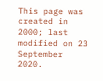This page was created in 2000; last modified on 23 September 2020.